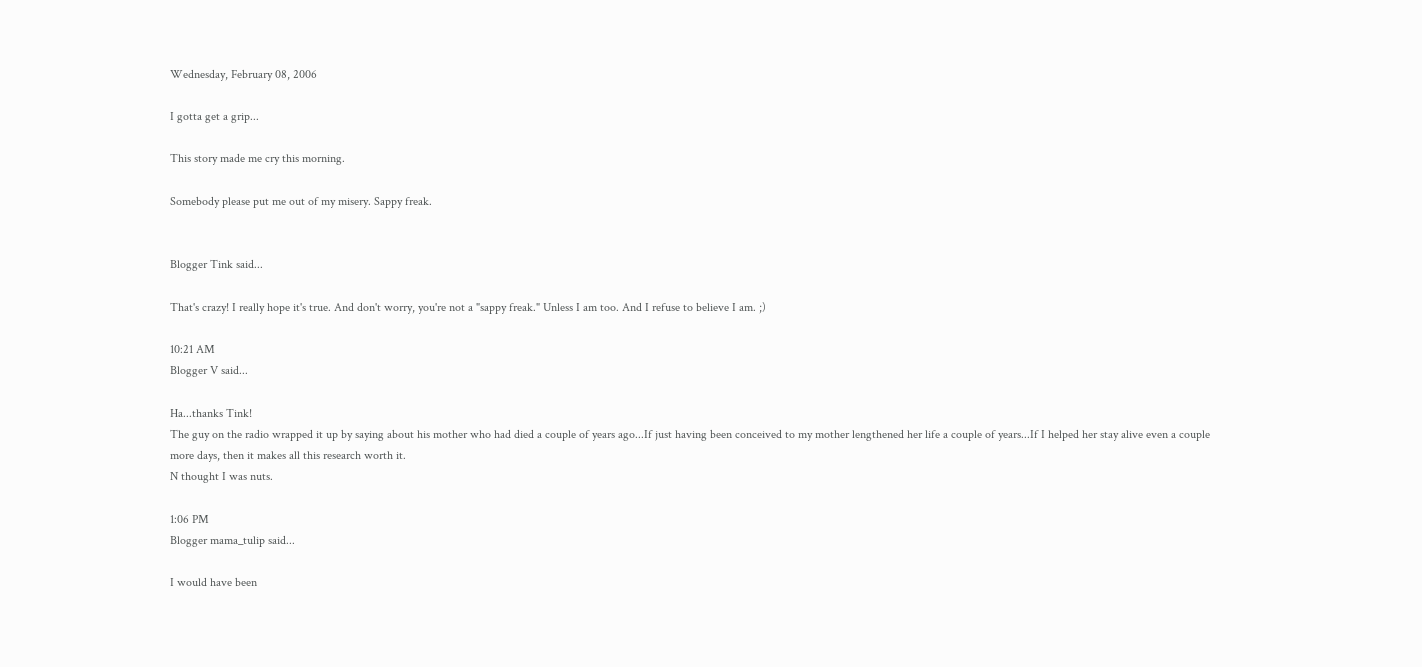Wednesday, February 08, 2006

I gotta get a grip...

This story made me cry this morning.

Somebody please put me out of my misery. Sappy freak.


Blogger Tink said...

That's crazy! I really hope it's true. And don't worry, you're not a "sappy freak." Unless I am too. And I refuse to believe I am. ;)

10:21 AM
Blogger V said...

Ha...thanks Tink!
The guy on the radio wrapped it up by saying about his mother who had died a couple of years ago...If just having been conceived to my mother lengthened her life a couple of years...If I helped her stay alive even a couple more days, then it makes all this research worth it.
N thought I was nuts.

1:06 PM
Blogger mama_tulip said...

I would have been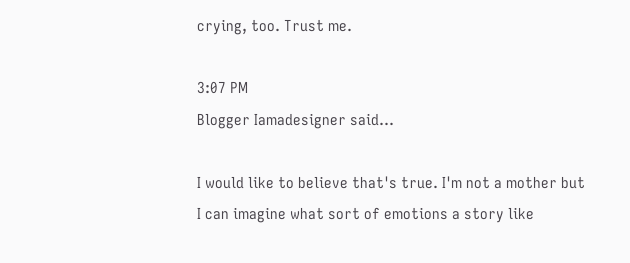crying, too. Trust me.

3:07 PM
Blogger Iamadesigner said...

I would like to believe that's true. I'm not a mother but I can imagine what sort of emotions a story like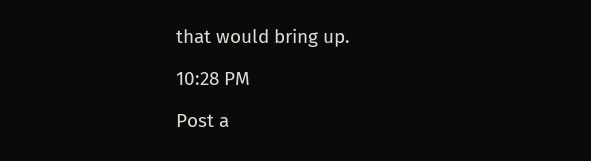that would bring up.

10:28 PM

Post a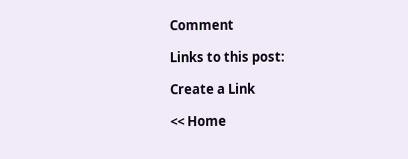Comment

Links to this post:

Create a Link

<< Home